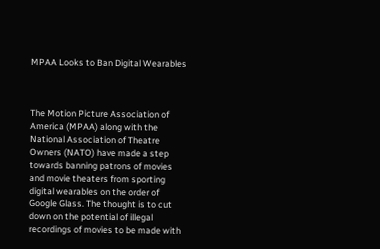MPAA Looks to Ban Digital Wearables



The Motion Picture Association of America (MPAA) along with the National Association of Theatre Owners (NATO) have made a step towards banning patrons of movies and movie theaters from sporting digital wearables on the order of Google Glass. The thought is to cut down on the potential of illegal recordings of movies to be made with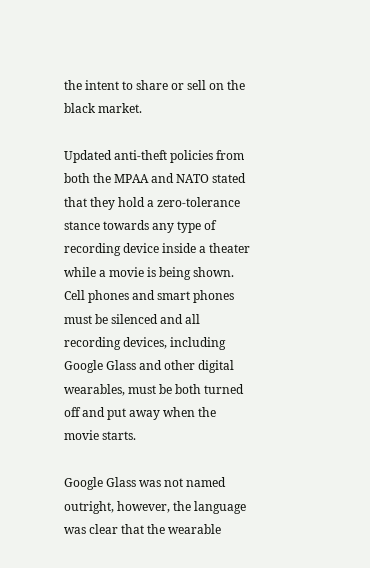the intent to share or sell on the black market.

Updated anti-theft policies from both the MPAA and NATO stated that they hold a zero-tolerance stance towards any type of recording device inside a theater while a movie is being shown. Cell phones and smart phones must be silenced and all recording devices, including Google Glass and other digital wearables, must be both turned off and put away when the movie starts.

Google Glass was not named outright, however, the language was clear that the wearable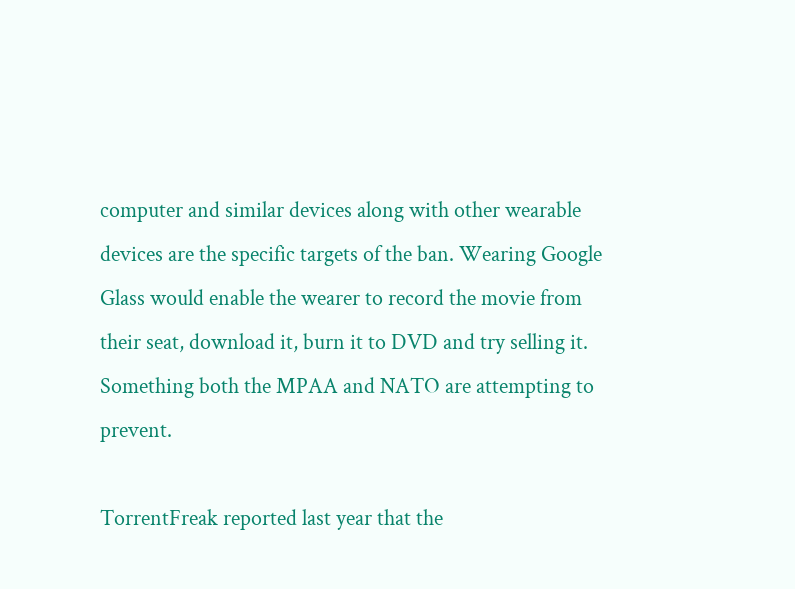computer and similar devices along with other wearable devices are the specific targets of the ban. Wearing Google Glass would enable the wearer to record the movie from their seat, download it, burn it to DVD and try selling it. Something both the MPAA and NATO are attempting to prevent.

TorrentFreak reported last year that the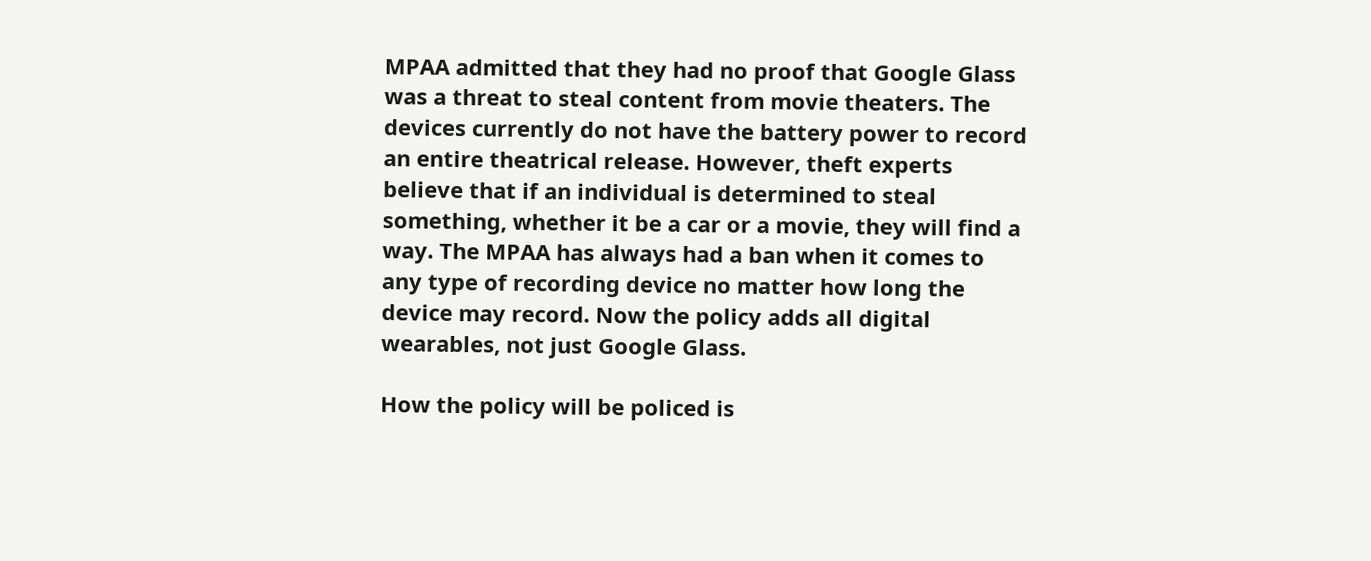MPAA admitted that they had no proof that Google Glass was a threat to steal content from movie theaters. The devices currently do not have the battery power to record an entire theatrical release. However, theft experts believe that if an individual is determined to steal something, whether it be a car or a movie, they will find a way. The MPAA has always had a ban when it comes to any type of recording device no matter how long the device may record. Now the policy adds all digital wearables, not just Google Glass.

How the policy will be policed is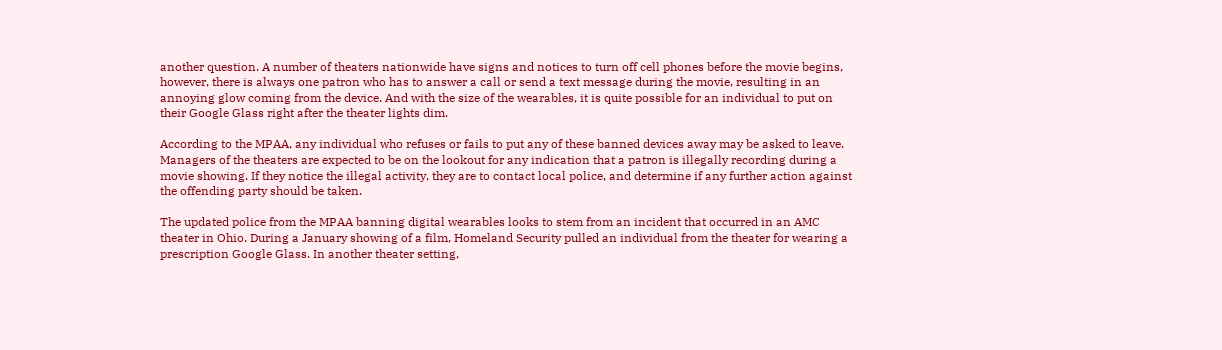another question. A number of theaters nationwide have signs and notices to turn off cell phones before the movie begins, however, there is always one patron who has to answer a call or send a text message during the movie, resulting in an annoying glow coming from the device. And with the size of the wearables, it is quite possible for an individual to put on their Google Glass right after the theater lights dim.

According to the MPAA, any individual who refuses or fails to put any of these banned devices away may be asked to leave. Managers of the theaters are expected to be on the lookout for any indication that a patron is illegally recording during a movie showing. If they notice the illegal activity, they are to contact local police, and determine if any further action against the offending party should be taken.

The updated police from the MPAA banning digital wearables looks to stem from an incident that occurred in an AMC theater in Ohio. During a January showing of a film, Homeland Security pulled an individual from the theater for wearing a prescription Google Glass. In another theater setting,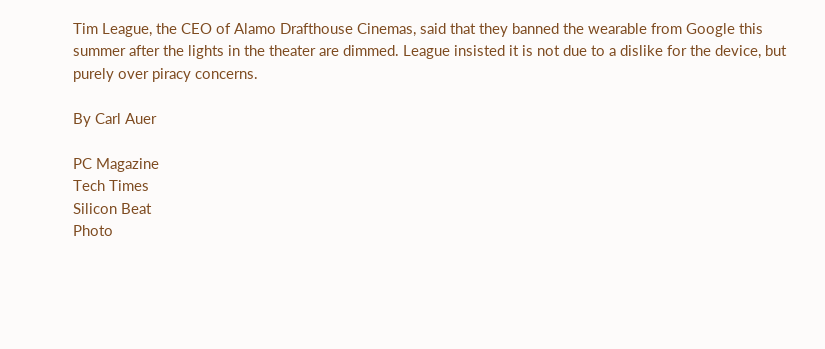Tim League, the CEO of Alamo Drafthouse Cinemas, said that they banned the wearable from Google this summer after the lights in the theater are dimmed. League insisted it is not due to a dislike for the device, but purely over piracy concerns.

By Carl Auer

PC Magazine
Tech Times
Silicon Beat
Photo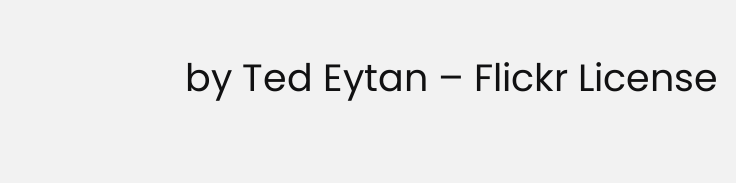by Ted Eytan – Flickr License